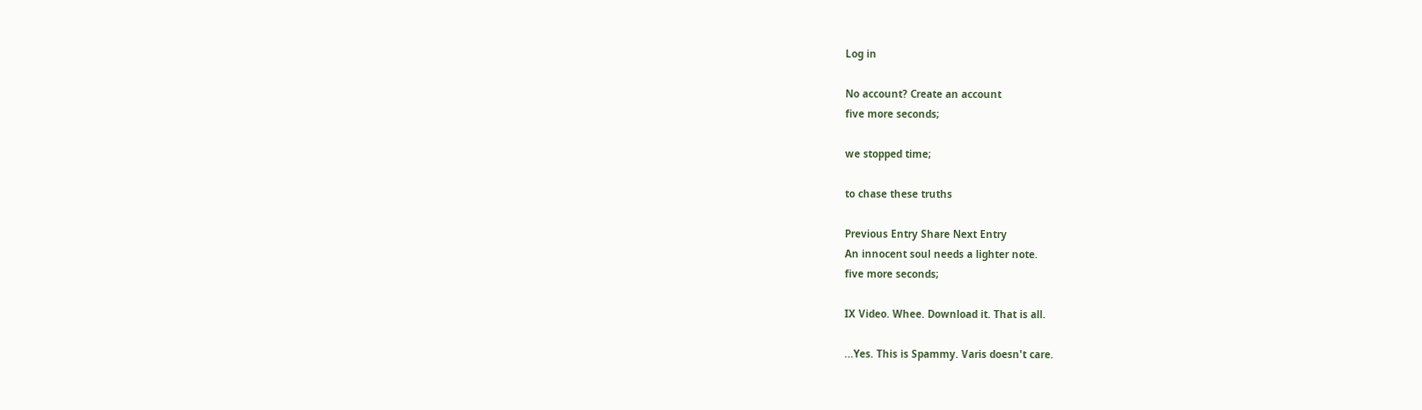Log in

No account? Create an account
five more seconds;

we stopped time;

to chase these truths

Previous Entry Share Next Entry
An innocent soul needs a lighter note.
five more seconds;

IX Video. Whee. Download it. That is all.

...Yes. This is Spammy. Varis doesn't care.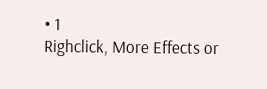• 1
Righclick, More Effects or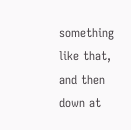something like that, and then down at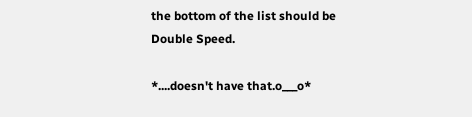the bottom of the list should be Double Speed.

*....doesn't have that.o___o*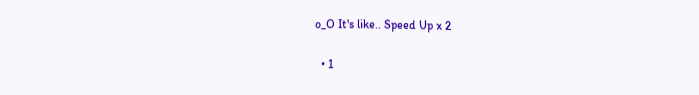o_O It's like.. Speed Up x 2

  • 1